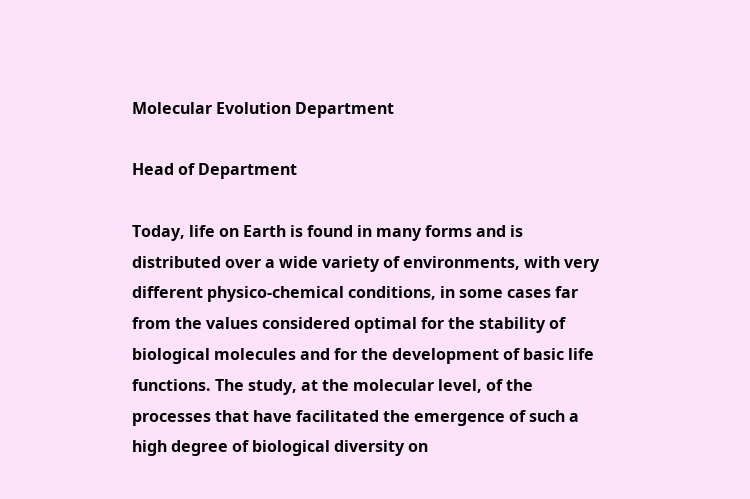Molecular Evolution Department

Head of Department

Today, life on Earth is found in many forms and is distributed over a wide variety of environments, with very different physico-chemical conditions, in some cases far from the values considered optimal for the stability of biological molecules and for the development of basic life functions. The study, at the molecular level, of the processes that have facilitated the emergence of such a high degree of biological diversity on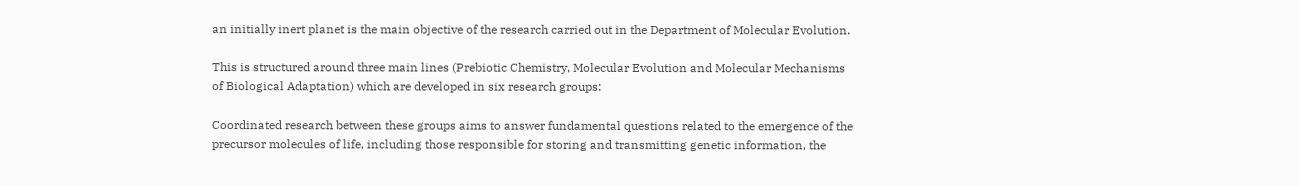an initially inert planet is the main objective of the research carried out in the Department of Molecular Evolution.

This is structured around three main lines (Prebiotic Chemistry, Molecular Evolution and Molecular Mechanisms of Biological Adaptation) which are developed in six research groups:

Coordinated research between these groups aims to answer fundamental questions related to the emergence of the precursor molecules of life, including those responsible for storing and transmitting genetic information, the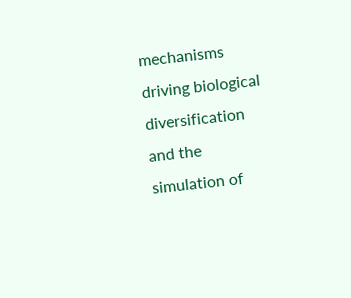mechanisms driving biological diversification and the simulation of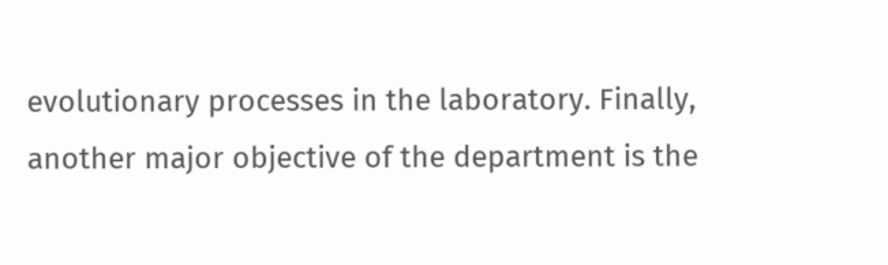evolutionary processes in the laboratory. Finally, another major objective of the department is the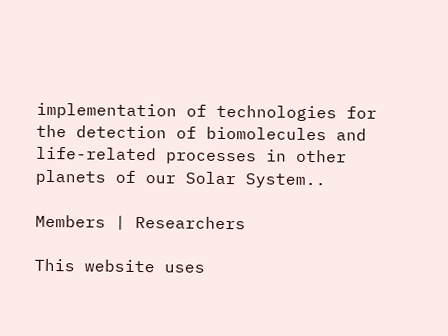implementation of technologies for the detection of biomolecules and life-related processes in other planets of our Solar System..

Members | Researchers

This website uses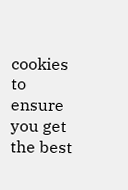cookies to ensure you get the best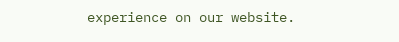experience on our website.